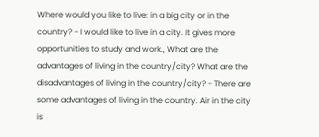Where would you like to live: in a big city or in the country? - I would like to live in a city. It gives more opportunities to study and work., What are the advantages of living in the country/city? What are the disadvantages of living in the country/city? - There are some advantages of living in the country. Air in the city is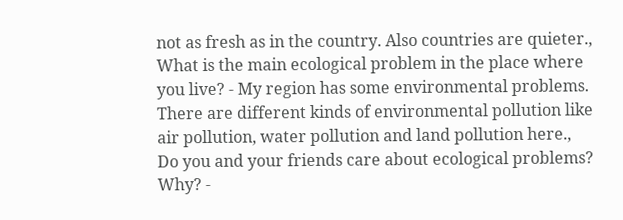not as fresh as in the country. Also countries are quieter., What is the main ecological problem in the place where you live? - My region has some environmental problems. There are different kinds of environmental pollution like air pollution, water pollution and land pollution here., Do you and your friends care about ecological problems? Why? -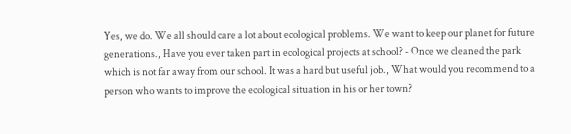Yes, we do. We all should care a lot about ecological problems. We want to keep our planet for future generations., Have you ever taken part in ecological projects at school? - Once we cleaned the park which is not far away from our school. It was a hard but useful job., What would you recommend to a person who wants to improve the ecological situation in his or her town?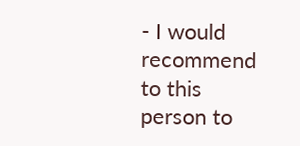- I would recommend to this person to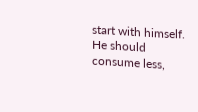start with himself. He should consume less,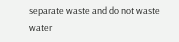separate waste and do not waste water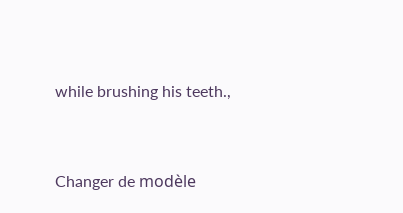while brushing his teeth.,




Changer de modèle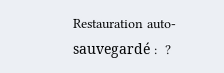Restauration auto-sauvegardé :  ?